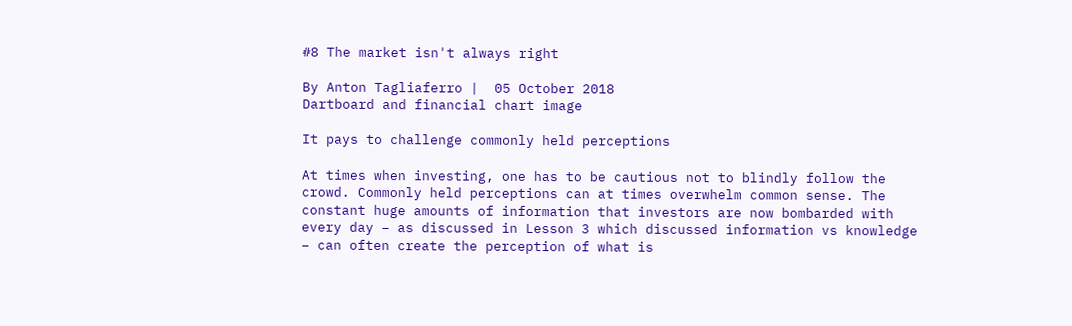#8 The market isn't always right

By Anton Tagliaferro |  05 October 2018
Dartboard and financial chart image

It pays to challenge commonly held perceptions

At times when investing, one has to be cautious not to blindly follow the crowd. Commonly held perceptions can at times overwhelm common sense. The constant huge amounts of information that investors are now bombarded with every day – as discussed in Lesson 3 which discussed information vs knowledge – can often create the perception of what is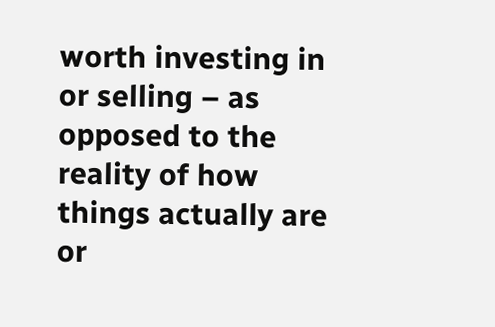worth investing in or selling – as opposed to the reality of how things actually are or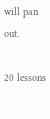will pan out.

20 lessons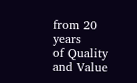from 20 years
of Quality and Value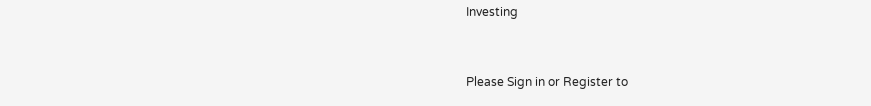Investing


Please Sign in or Register to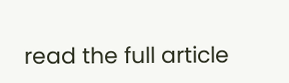read the full article